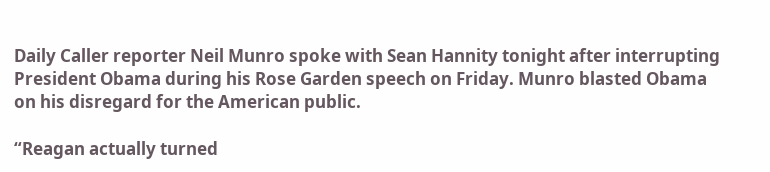Daily Caller reporter Neil Munro spoke with Sean Hannity tonight after interrupting President Obama during his Rose Garden speech on Friday. Munro blasted Obama on his disregard for the American public.

“Reagan actually turned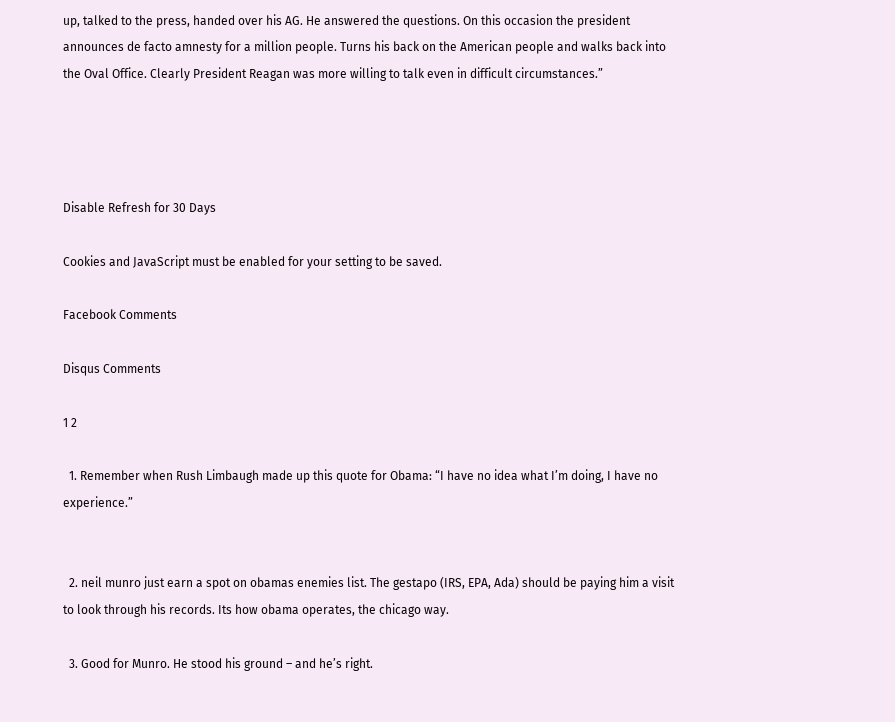up, talked to the press, handed over his AG. He answered the questions. On this occasion the president announces de facto amnesty for a million people. Turns his back on the American people and walks back into the Oval Office. Clearly President Reagan was more willing to talk even in difficult circumstances.”




Disable Refresh for 30 Days

Cookies and JavaScript must be enabled for your setting to be saved.

Facebook Comments

Disqus Comments

1 2

  1. Remember when Rush Limbaugh made up this quote for Obama: “I have no idea what I’m doing, I have no experience.”


  2. neil munro just earn a spot on obamas enemies list. The gestapo (IRS, EPA, Ada) should be paying him a visit to look through his records. Its how obama operates, the chicago way.

  3. Good for Munro. He stood his ground – and he’s right.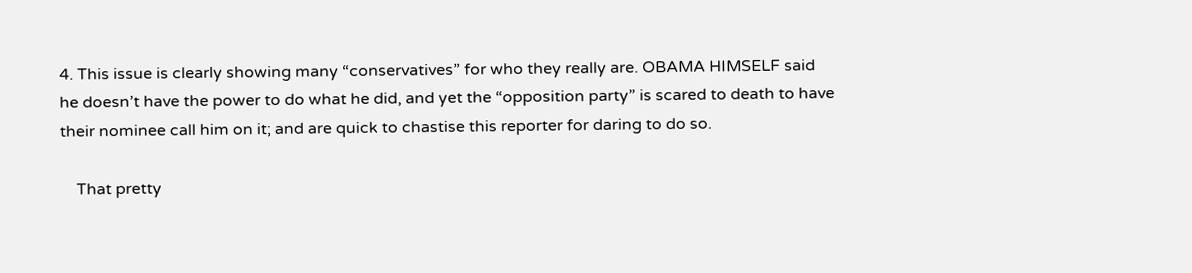4. This issue is clearly showing many “conservatives” for who they really are. OBAMA HIMSELF said he doesn’t have the power to do what he did, and yet the “opposition party” is scared to death to have their nominee call him on it; and are quick to chastise this reporter for daring to do so.

    That pretty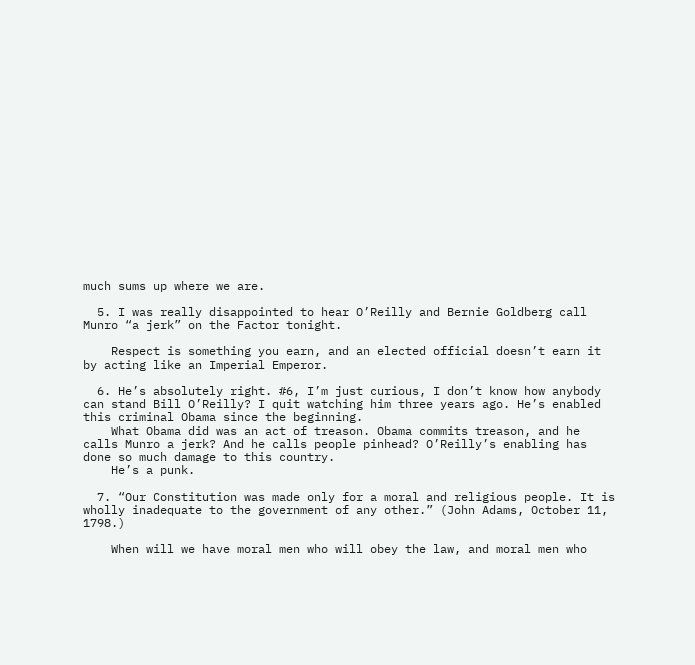much sums up where we are.

  5. I was really disappointed to hear O’Reilly and Bernie Goldberg call Munro “a jerk” on the Factor tonight.

    Respect is something you earn, and an elected official doesn’t earn it by acting like an Imperial Emperor.

  6. He’s absolutely right. #6, I’m just curious, I don’t know how anybody can stand Bill O’Reilly? I quit watching him three years ago. He’s enabled this criminal Obama since the beginning.
    What Obama did was an act of treason. Obama commits treason, and he calls Munro a jerk? And he calls people pinhead? O’Reilly’s enabling has done so much damage to this country.
    He’s a punk.

  7. “Our Constitution was made only for a moral and religious people. It is wholly inadequate to the government of any other.” (John Adams, October 11, 1798.)

    When will we have moral men who will obey the law, and moral men who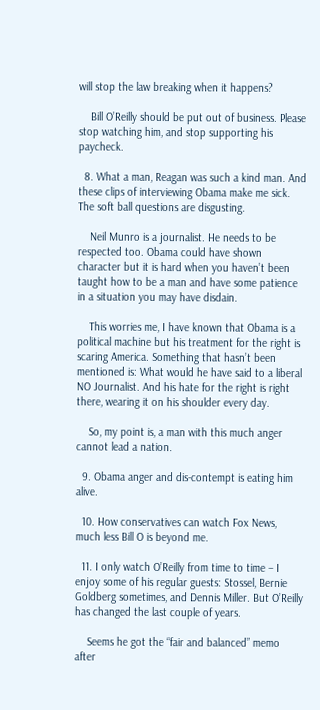will stop the law breaking when it happens?

    Bill O’Reilly should be put out of business. Please stop watching him, and stop supporting his paycheck.

  8. What a man, Reagan was such a kind man. And these clips of interviewing Obama make me sick. The soft ball questions are disgusting.

    Neil Munro is a journalist. He needs to be respected too. Obama could have shown character but it is hard when you haven’t been taught how to be a man and have some patience in a situation you may have disdain.

    This worries me, I have known that Obama is a political machine but his treatment for the right is scaring America. Something that hasn’t been mentioned is: What would he have said to a liberal NO Journalist. And his hate for the right is right there, wearing it on his shoulder every day.

    So, my point is, a man with this much anger cannot lead a nation.

  9. Obama anger and dis-contempt is eating him alive.

  10. How conservatives can watch Fox News, much less Bill O is beyond me.

  11. I only watch O’Reilly from time to time – I enjoy some of his regular guests: Stossel, Bernie Goldberg sometimes, and Dennis Miller. But O’Reilly has changed the last couple of years.

    Seems he got the “fair and balanced” memo after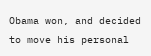Obama won, and decided to move his personal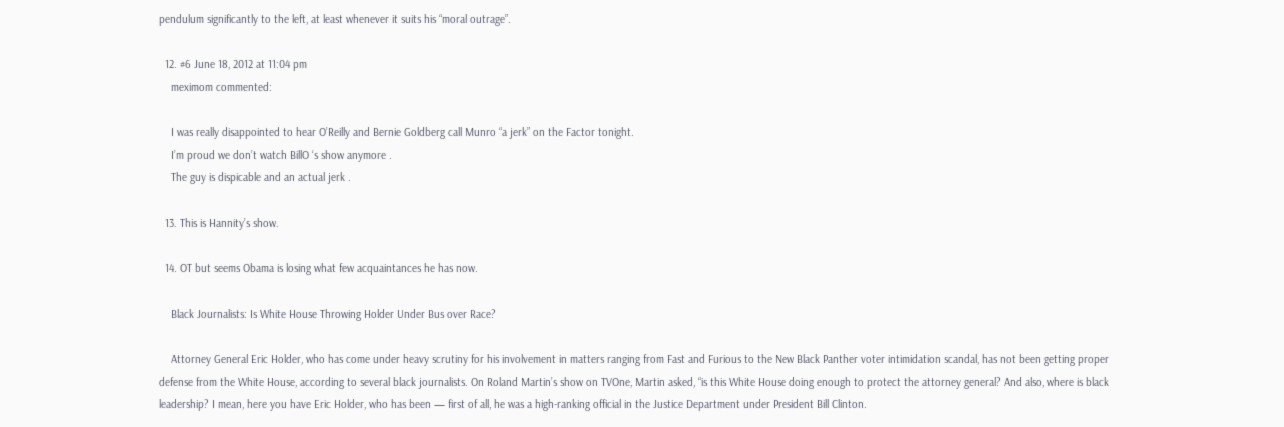pendulum significantly to the left, at least whenever it suits his “moral outrage”.

  12. #6 June 18, 2012 at 11:04 pm
    meximom commented:

    I was really disappointed to hear O’Reilly and Bernie Goldberg call Munro “a jerk” on the Factor tonight.
    I’m proud we don’t watch BillO ‘s show anymore .
    The guy is dispicable and an actual jerk .

  13. This is Hannity’s show.

  14. OT but seems Obama is losing what few acquaintances he has now.

    Black Journalists: Is White House Throwing Holder Under Bus over Race?

    Attorney General Eric Holder, who has come under heavy scrutiny for his involvement in matters ranging from Fast and Furious to the New Black Panther voter intimidation scandal, has not been getting proper defense from the White House, according to several black journalists. On Roland Martin’s show on TVOne, Martin asked, “is this White House doing enough to protect the attorney general? And also, where is black leadership? I mean, here you have Eric Holder, who has been — first of all, he was a high-ranking official in the Justice Department under President Bill Clinton.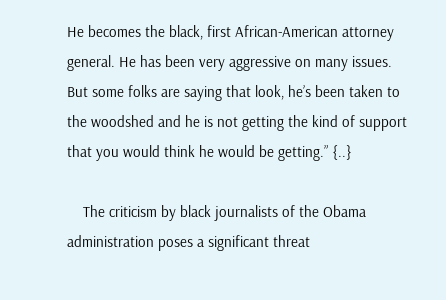He becomes the black, first African-American attorney general. He has been very aggressive on many issues. But some folks are saying that look, he’s been taken to the woodshed and he is not getting the kind of support that you would think he would be getting.” {..}

    The criticism by black journalists of the Obama administration poses a significant threat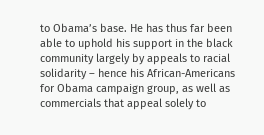to Obama’s base. He has thus far been able to uphold his support in the black community largely by appeals to racial solidarity – hence his African-Americans for Obama campaign group, as well as commercials that appeal solely to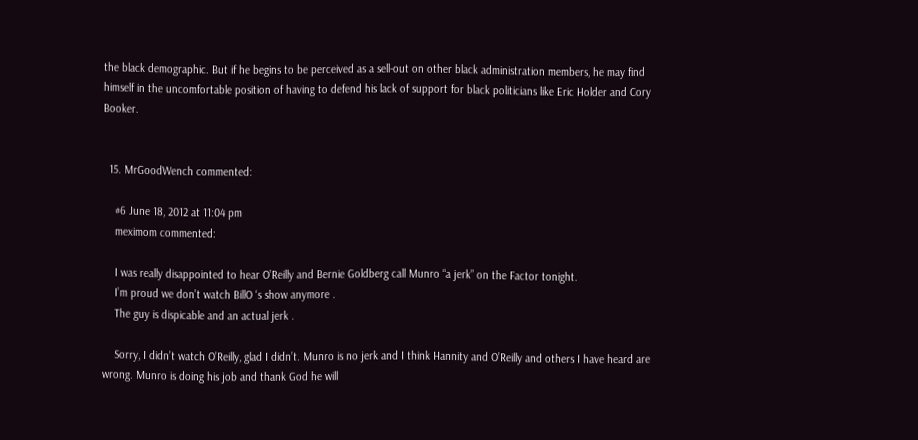the black demographic. But if he begins to be perceived as a sell-out on other black administration members, he may find himself in the uncomfortable position of having to defend his lack of support for black politicians like Eric Holder and Cory Booker.


  15. MrGoodWench commented:

    #6 June 18, 2012 at 11:04 pm
    meximom commented:

    I was really disappointed to hear O’Reilly and Bernie Goldberg call Munro “a jerk” on the Factor tonight.
    I’m proud we don’t watch BillO ‘s show anymore .
    The guy is dispicable and an actual jerk .

    Sorry, I didn’t watch O’Reilly, glad I didn’t. Munro is no jerk and I think Hannity and O’Reilly and others I have heard are wrong. Munro is doing his job and thank God he will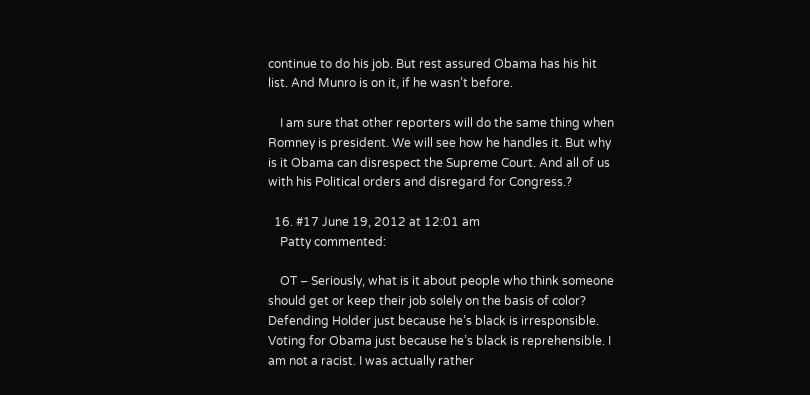continue to do his job. But rest assured Obama has his hit list. And Munro is on it, if he wasn’t before.

    I am sure that other reporters will do the same thing when Romney is president. We will see how he handles it. But why is it Obama can disrespect the Supreme Court. And all of us with his Political orders and disregard for Congress.?

  16. #17 June 19, 2012 at 12:01 am
    Patty commented:

    OT – Seriously, what is it about people who think someone should get or keep their job solely on the basis of color? Defending Holder just because he’s black is irresponsible. Voting for Obama just because he’s black is reprehensible. I am not a racist. I was actually rather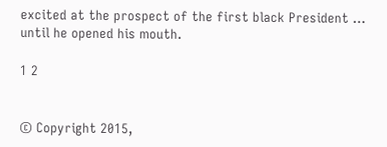excited at the prospect of the first black President … until he opened his mouth.

1 2


© Copyright 2015,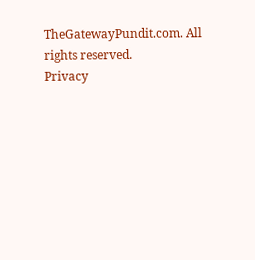TheGatewayPundit.com. All rights reserved.
Privacy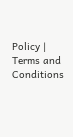Policy | Terms and Conditions